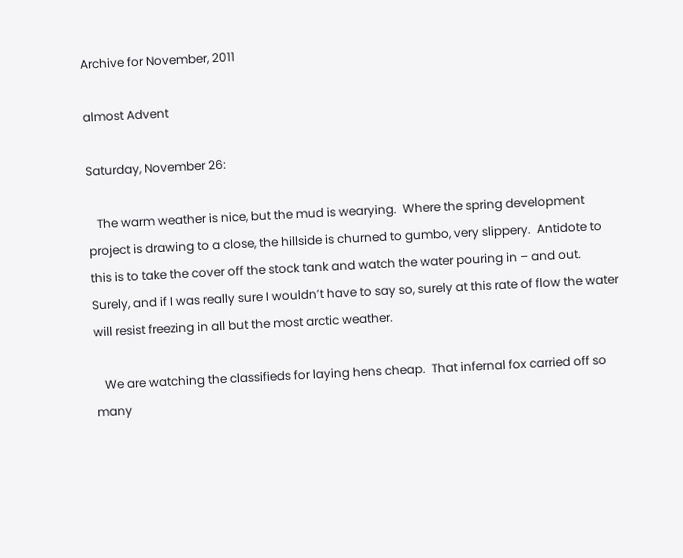Archive for November, 2011

almost Advent

Saturday, November 26:

   The warm weather is nice, but the mud is wearying.  Where the spring development project is drawing to a close, the hillside is churned to gumbo, very slippery.  Antidote to this is to take the cover off the stock tank and watch the water pouring in – and out.  Surely, and if I was really sure I wouldn’t have to say so, surely at this rate of flow the water will resist freezing in all but the most arctic weather.

   We are watching the classifieds for laying hens cheap.  That infernal fox carried off so many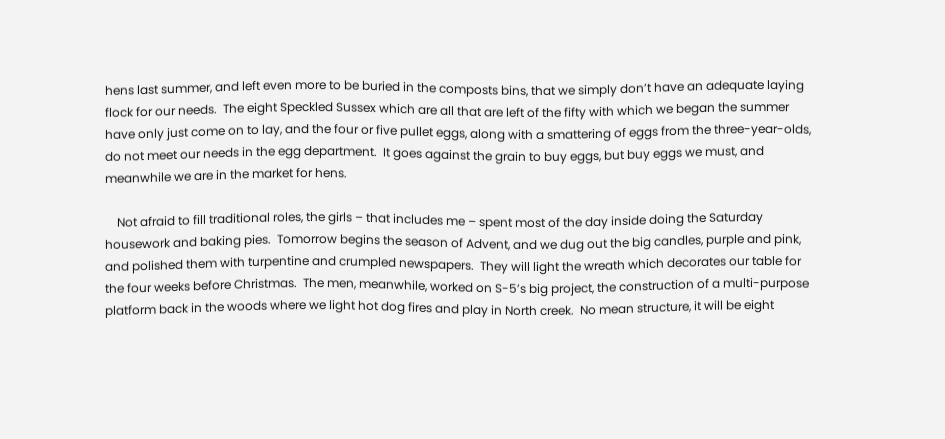hens last summer, and left even more to be buried in the composts bins, that we simply don’t have an adequate laying flock for our needs.  The eight Speckled Sussex which are all that are left of the fifty with which we began the summer have only just come on to lay, and the four or five pullet eggs, along with a smattering of eggs from the three-year-olds, do not meet our needs in the egg department.  It goes against the grain to buy eggs, but buy eggs we must, and meanwhile we are in the market for hens.

    Not afraid to fill traditional roles, the girls – that includes me – spent most of the day inside doing the Saturday housework and baking pies.  Tomorrow begins the season of Advent, and we dug out the big candles, purple and pink, and polished them with turpentine and crumpled newspapers.  They will light the wreath which decorates our table for the four weeks before Christmas.  The men, meanwhile, worked on S-5’s big project, the construction of a multi-purpose platform back in the woods where we light hot dog fires and play in North creek.  No mean structure, it will be eight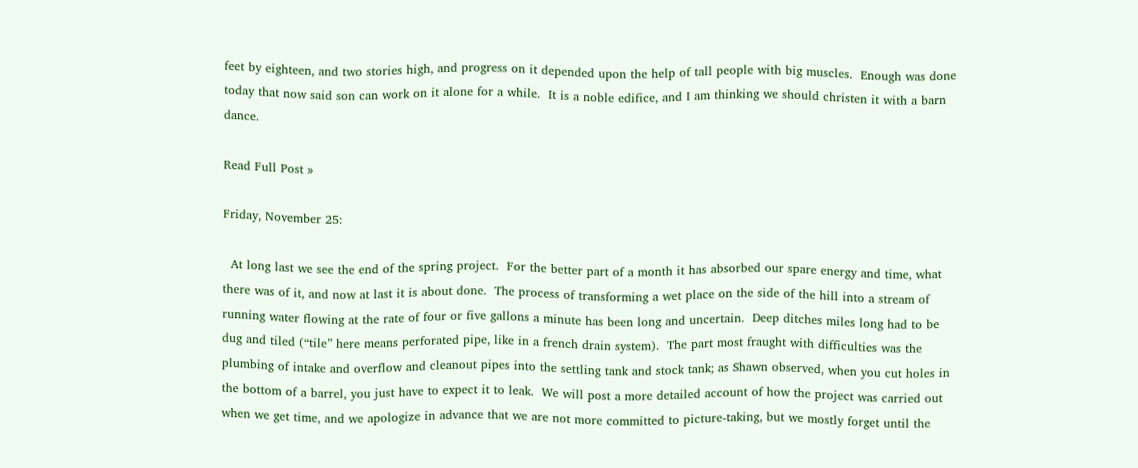feet by eighteen, and two stories high, and progress on it depended upon the help of tall people with big muscles.  Enough was done today that now said son can work on it alone for a while.  It is a noble edifice, and I am thinking we should christen it with a barn dance.

Read Full Post »

Friday, November 25:

  At long last we see the end of the spring project.  For the better part of a month it has absorbed our spare energy and time, what there was of it, and now at last it is about done.  The process of transforming a wet place on the side of the hill into a stream of running water flowing at the rate of four or five gallons a minute has been long and uncertain.  Deep ditches miles long had to be dug and tiled (“tile” here means perforated pipe, like in a french drain system).  The part most fraught with difficulties was the plumbing of intake and overflow and cleanout pipes into the settling tank and stock tank; as Shawn observed, when you cut holes in the bottom of a barrel, you just have to expect it to leak.  We will post a more detailed account of how the project was carried out when we get time, and we apologize in advance that we are not more committed to picture-taking, but we mostly forget until the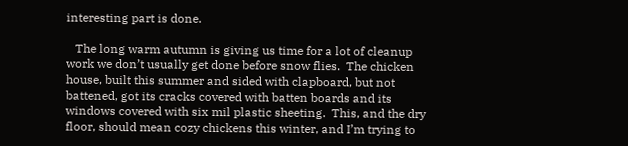interesting part is done.

   The long warm autumn is giving us time for a lot of cleanup work we don’t usually get done before snow flies.  The chicken house, built this summer and sided with clapboard, but not battened, got its cracks covered with batten boards and its windows covered with six mil plastic sheeting.  This, and the dry floor, should mean cozy chickens this winter, and I’m trying to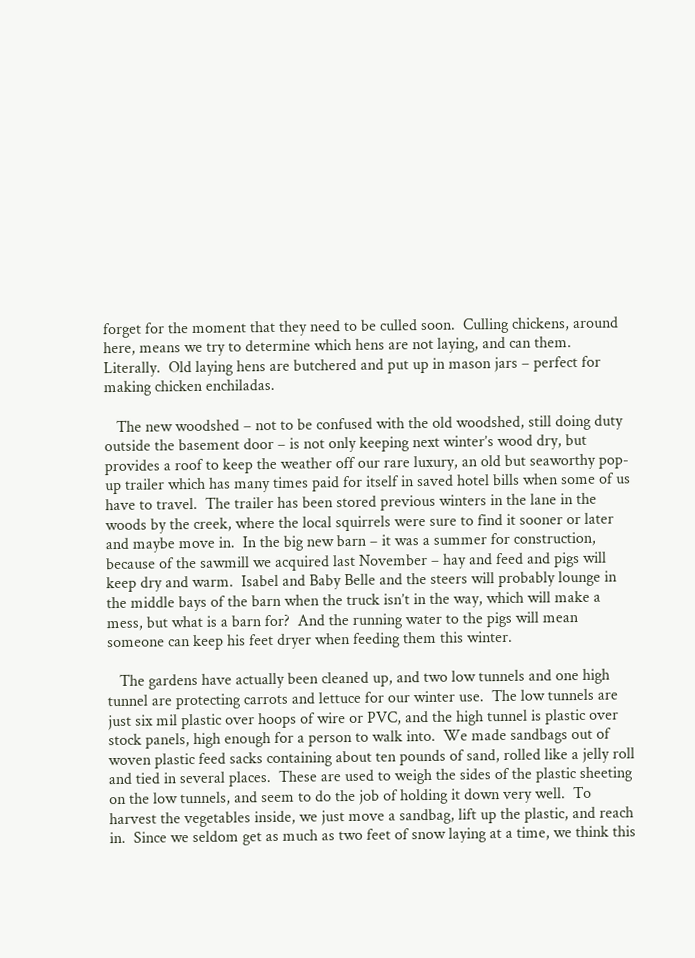forget for the moment that they need to be culled soon.  Culling chickens, around here, means we try to determine which hens are not laying, and can them.  Literally.  Old laying hens are butchered and put up in mason jars – perfect for making chicken enchiladas.

   The new woodshed – not to be confused with the old woodshed, still doing duty outside the basement door – is not only keeping next winter’s wood dry, but provides a roof to keep the weather off our rare luxury, an old but seaworthy pop-up trailer which has many times paid for itself in saved hotel bills when some of us have to travel.  The trailer has been stored previous winters in the lane in the woods by the creek, where the local squirrels were sure to find it sooner or later and maybe move in.  In the big new barn – it was a summer for construction, because of the sawmill we acquired last November – hay and feed and pigs will keep dry and warm.  Isabel and Baby Belle and the steers will probably lounge in the middle bays of the barn when the truck isn’t in the way, which will make a mess, but what is a barn for?  And the running water to the pigs will mean someone can keep his feet dryer when feeding them this winter.

   The gardens have actually been cleaned up, and two low tunnels and one high tunnel are protecting carrots and lettuce for our winter use.  The low tunnels are just six mil plastic over hoops of wire or PVC, and the high tunnel is plastic over stock panels, high enough for a person to walk into.  We made sandbags out of woven plastic feed sacks containing about ten pounds of sand, rolled like a jelly roll and tied in several places.  These are used to weigh the sides of the plastic sheeting on the low tunnels, and seem to do the job of holding it down very well.  To harvest the vegetables inside, we just move a sandbag, lift up the plastic, and reach in.  Since we seldom get as much as two feet of snow laying at a time, we think this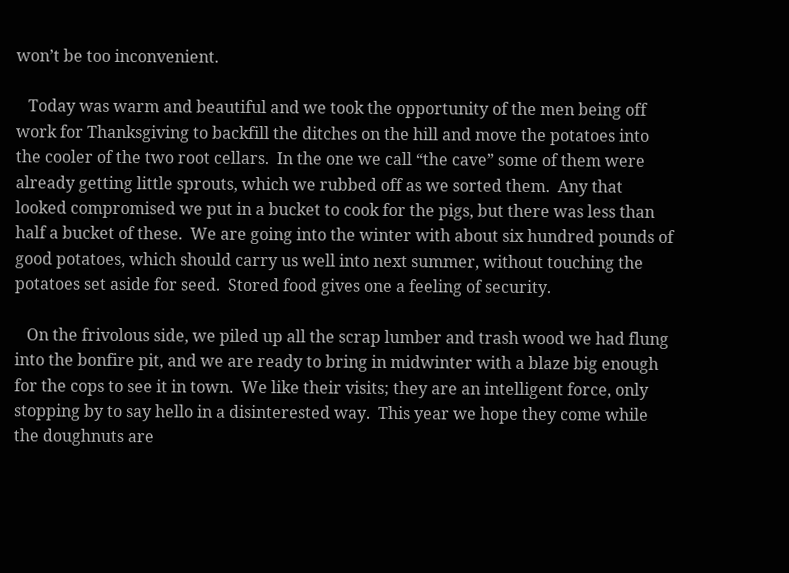won’t be too inconvenient.

   Today was warm and beautiful and we took the opportunity of the men being off work for Thanksgiving to backfill the ditches on the hill and move the potatoes into the cooler of the two root cellars.  In the one we call “the cave” some of them were already getting little sprouts, which we rubbed off as we sorted them.  Any that looked compromised we put in a bucket to cook for the pigs, but there was less than half a bucket of these.  We are going into the winter with about six hundred pounds of good potatoes, which should carry us well into next summer, without touching the potatoes set aside for seed.  Stored food gives one a feeling of security.

   On the frivolous side, we piled up all the scrap lumber and trash wood we had flung into the bonfire pit, and we are ready to bring in midwinter with a blaze big enough for the cops to see it in town.  We like their visits; they are an intelligent force, only stopping by to say hello in a disinterested way.  This year we hope they come while the doughnuts are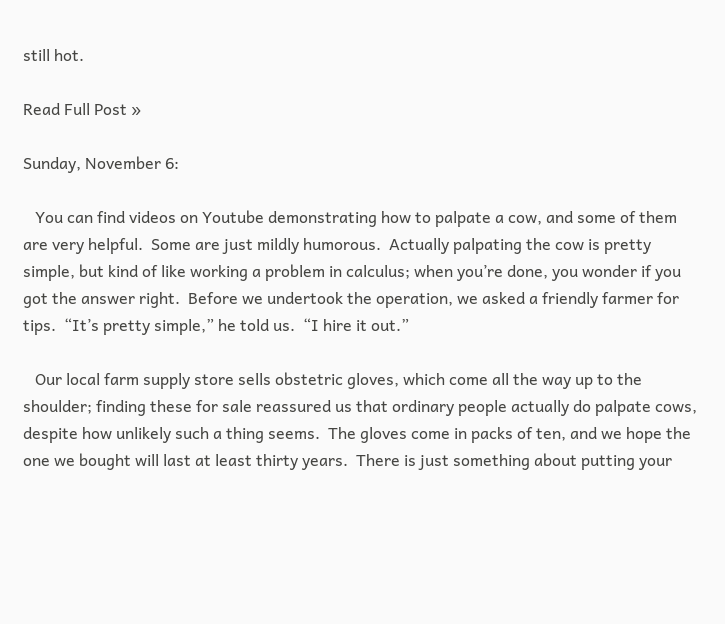still hot.

Read Full Post »

Sunday, November 6:

   You can find videos on Youtube demonstrating how to palpate a cow, and some of them are very helpful.  Some are just mildly humorous.  Actually palpating the cow is pretty simple, but kind of like working a problem in calculus; when you’re done, you wonder if you got the answer right.  Before we undertook the operation, we asked a friendly farmer for tips.  “It’s pretty simple,” he told us.  “I hire it out.”

   Our local farm supply store sells obstetric gloves, which come all the way up to the shoulder; finding these for sale reassured us that ordinary people actually do palpate cows, despite how unlikely such a thing seems.  The gloves come in packs of ten, and we hope the one we bought will last at least thirty years.  There is just something about putting your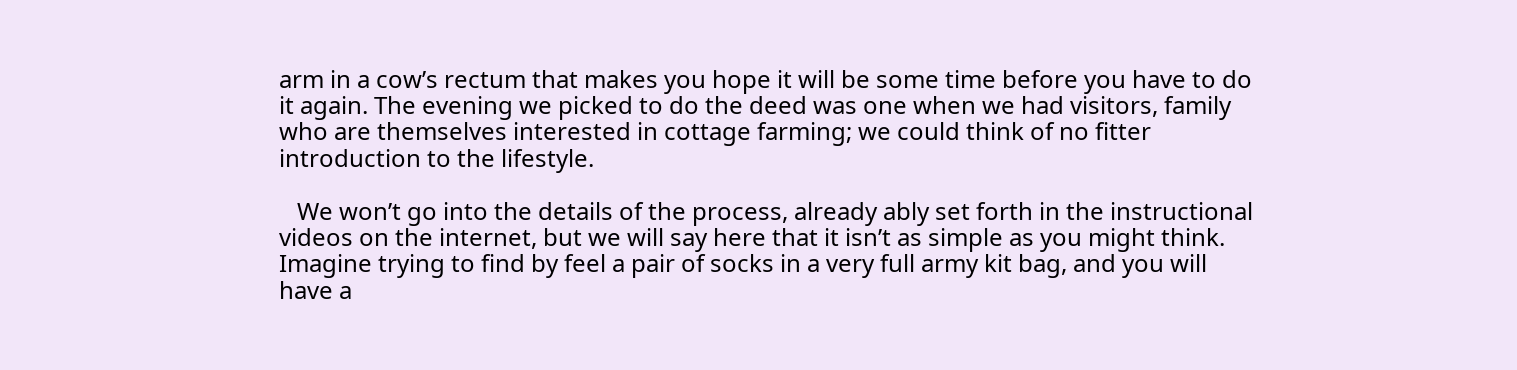arm in a cow’s rectum that makes you hope it will be some time before you have to do it again. The evening we picked to do the deed was one when we had visitors, family who are themselves interested in cottage farming; we could think of no fitter introduction to the lifestyle.

   We won’t go into the details of the process, already ably set forth in the instructional videos on the internet, but we will say here that it isn’t as simple as you might think.  Imagine trying to find by feel a pair of socks in a very full army kit bag, and you will have a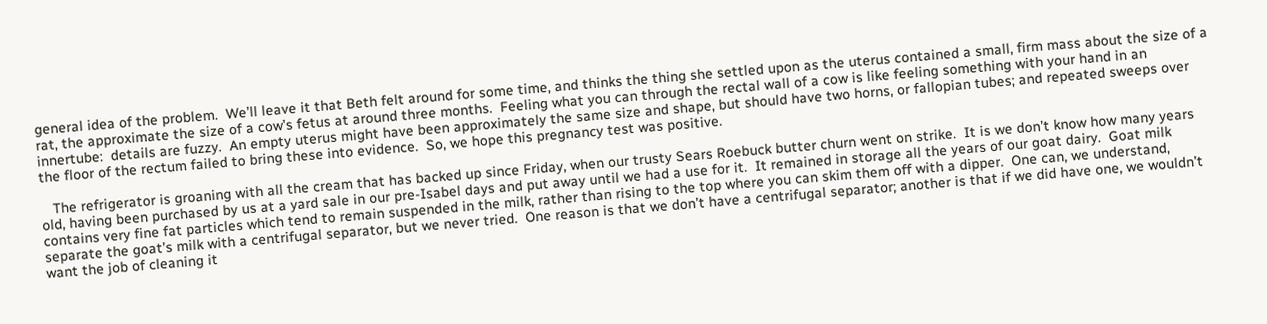general idea of the problem.  We’ll leave it that Beth felt around for some time, and thinks the thing she settled upon as the uterus contained a small, firm mass about the size of a rat, the approximate the size of a cow’s fetus at around three months.  Feeling what you can through the rectal wall of a cow is like feeling something with your hand in an innertube:  details are fuzzy.  An empty uterus might have been approximately the same size and shape, but should have two horns, or fallopian tubes; and repeated sweeps over the floor of the rectum failed to bring these into evidence.  So, we hope this pregnancy test was positive.

   The refrigerator is groaning with all the cream that has backed up since Friday, when our trusty Sears Roebuck butter churn went on strike.  It is we don’t know how many years old, having been purchased by us at a yard sale in our pre-Isabel days and put away until we had a use for it.  It remained in storage all the years of our goat dairy.  Goat milk contains very fine fat particles which tend to remain suspended in the milk, rather than rising to the top where you can skim them off with a dipper.  One can, we understand, separate the goat’s milk with a centrifugal separator, but we never tried.  One reason is that we don’t have a centrifugal separator; another is that if we did have one, we wouldn’t want the job of cleaning it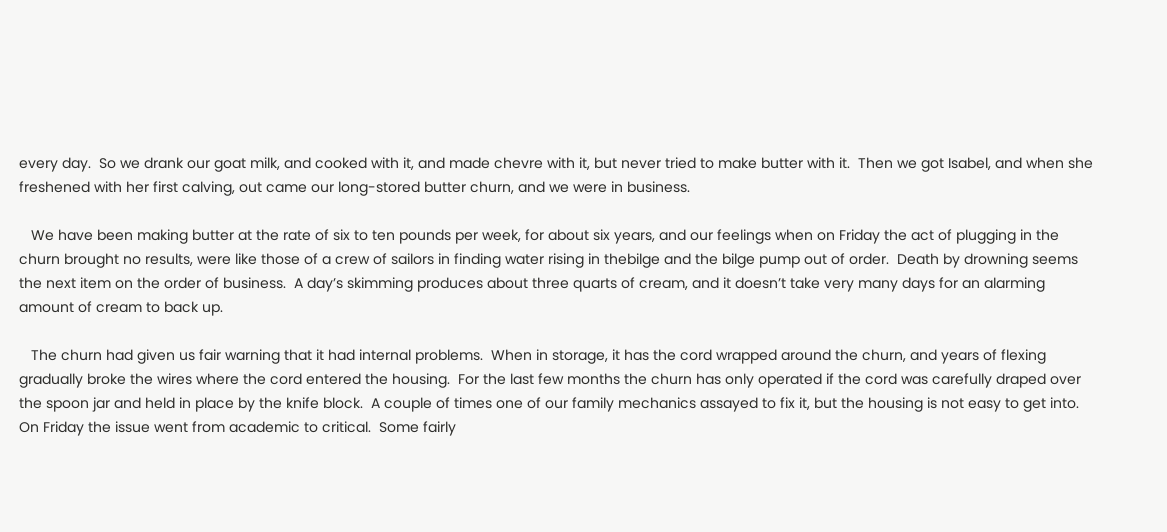every day.  So we drank our goat milk, and cooked with it, and made chevre with it, but never tried to make butter with it.  Then we got Isabel, and when she freshened with her first calving, out came our long-stored butter churn, and we were in business.

   We have been making butter at the rate of six to ten pounds per week, for about six years, and our feelings when on Friday the act of plugging in the churn brought no results, were like those of a crew of sailors in finding water rising in thebilge and the bilge pump out of order.  Death by drowning seems the next item on the order of business.  A day’s skimming produces about three quarts of cream, and it doesn’t take very many days for an alarming amount of cream to back up.

   The churn had given us fair warning that it had internal problems.  When in storage, it has the cord wrapped around the churn, and years of flexing gradually broke the wires where the cord entered the housing.  For the last few months the churn has only operated if the cord was carefully draped over the spoon jar and held in place by the knife block.  A couple of times one of our family mechanics assayed to fix it, but the housing is not easy to get into.  On Friday the issue went from academic to critical.  Some fairly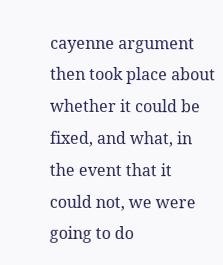cayenne argument then took place about whether it could be fixed, and what, in the event that it could not, we were going to do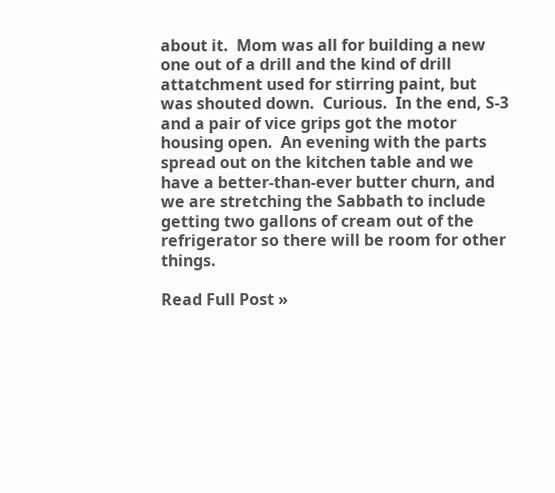about it.  Mom was all for building a new one out of a drill and the kind of drill attatchment used for stirring paint, but was shouted down.  Curious.  In the end, S-3 and a pair of vice grips got the motor housing open.  An evening with the parts spread out on the kitchen table and we have a better-than-ever butter churn, and we are stretching the Sabbath to include getting two gallons of cream out of the refrigerator so there will be room for other things.

Read Full Post »